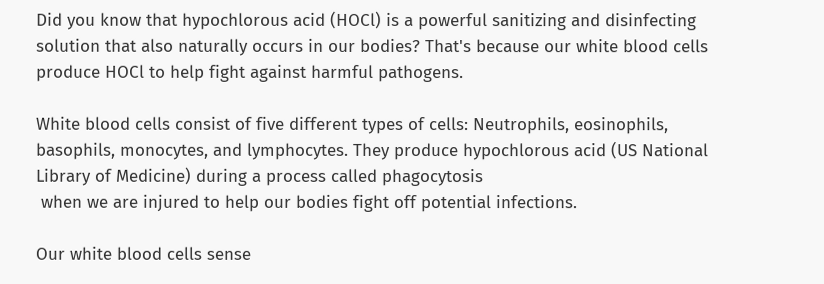Did you know that hypochlorous acid (HOCl) is a powerful sanitizing and disinfecting solution that also naturally occurs in our bodies? That's because our white blood cells produce HOCl to help fight against harmful pathogens.

White blood cells consist of five different types of cells: Neutrophils, eosinophils, basophils, monocytes, and lymphocytes. They produce hypochlorous acid (US National Library of Medicine) during a process called phagocytosis
 when we are injured to help our bodies fight off potential infections.

Our white blood cells sense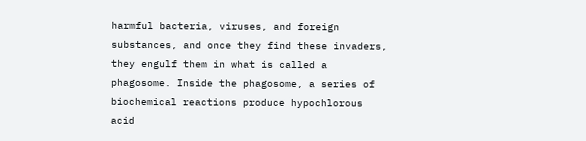harmful bacteria, viruses, and foreign substances, and once they find these invaders, they engulf them in what is called a phagosome. Inside the phagosome, a series of biochemical reactions produce hypochlorous acid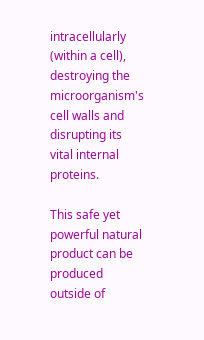intracellularly (within a cell), destroying the microorganism's cell walls and disrupting its vital internal proteins.

This safe yet powerful natural product can be produced outside of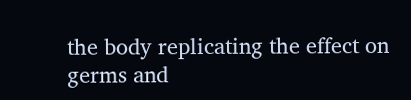the body replicating the effect on germs and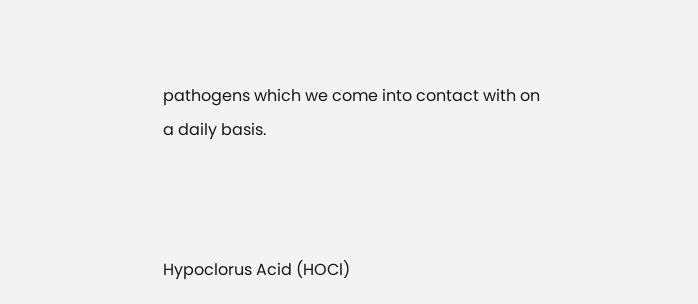pathogens which we come into contact with on a daily basis.



Hypoclorus Acid (HOCl)